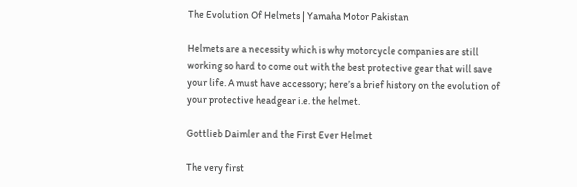The Evolution Of Helmets | Yamaha Motor Pakistan

Helmets are a necessity which is why motorcycle companies are still working so hard to come out with the best protective gear that will save your life. A must have accessory; here’s a brief history on the evolution of your protective headgear i.e. the helmet.

Gottlieb Daimler and the First Ever Helmet

The very first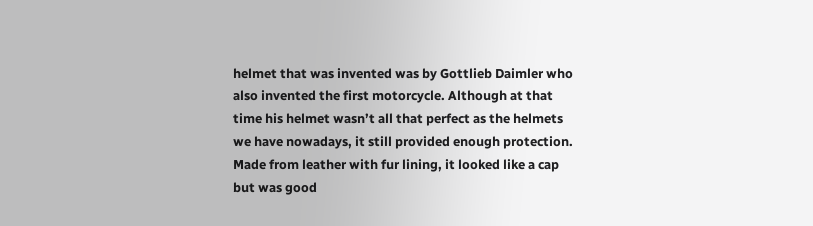helmet that was invented was by Gottlieb Daimler who also invented the first motorcycle. Although at that time his helmet wasn’t all that perfect as the helmets we have nowadays, it still provided enough protection. Made from leather with fur lining, it looked like a cap but was good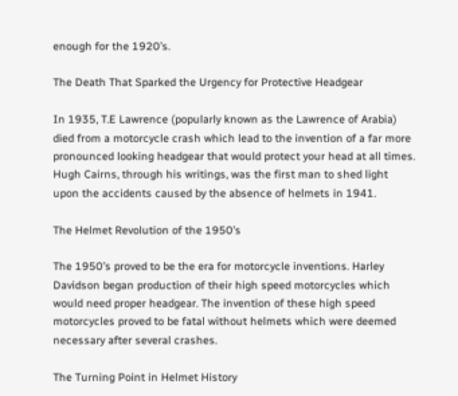enough for the 1920’s.

The Death That Sparked the Urgency for Protective Headgear

In 1935, T.E Lawrence (popularly known as the Lawrence of Arabia) died from a motorcycle crash which lead to the invention of a far more pronounced looking headgear that would protect your head at all times. Hugh Cairns, through his writings, was the first man to shed light upon the accidents caused by the absence of helmets in 1941.

The Helmet Revolution of the 1950’s

The 1950’s proved to be the era for motorcycle inventions. Harley Davidson began production of their high speed motorcycles which would need proper headgear. The invention of these high speed motorcycles proved to be fatal without helmets which were deemed necessary after several crashes.

The Turning Point in Helmet History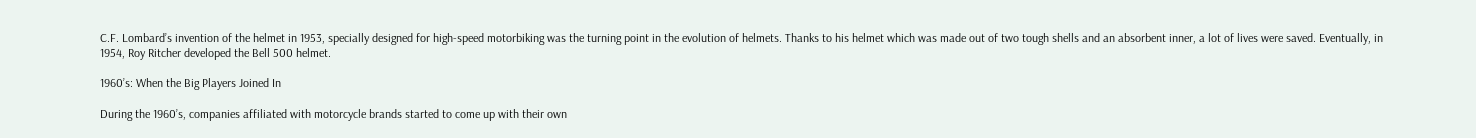C.F. Lombard’s invention of the helmet in 1953, specially designed for high-speed motorbiking was the turning point in the evolution of helmets. Thanks to his helmet which was made out of two tough shells and an absorbent inner, a lot of lives were saved. Eventually, in 1954, Roy Ritcher developed the Bell 500 helmet.

1960’s: When the Big Players Joined In

During the 1960’s, companies affiliated with motorcycle brands started to come up with their own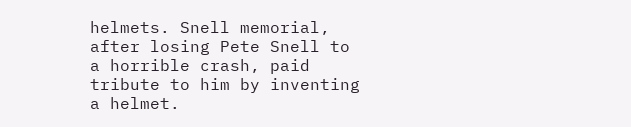helmets. Snell memorial, after losing Pete Snell to a horrible crash, paid tribute to him by inventing a helmet.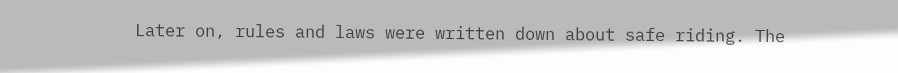Later on, rules and laws were written down about safe riding. The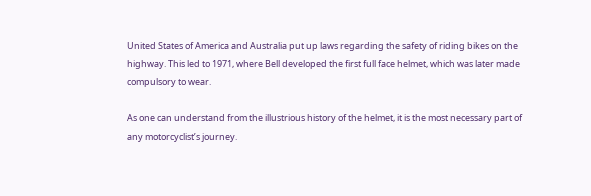United States of America and Australia put up laws regarding the safety of riding bikes on the highway. This led to 1971, where Bell developed the first full face helmet, which was later made compulsory to wear.

As one can understand from the illustrious history of the helmet, it is the most necessary part of any motorcyclist’s journey.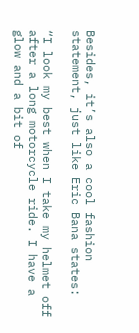Besides, it’s also a cool fashion statement, just like Eric Bana states:

“I look my best when I take my helmet off after a long motorcycle ride. I have a glow and a bit of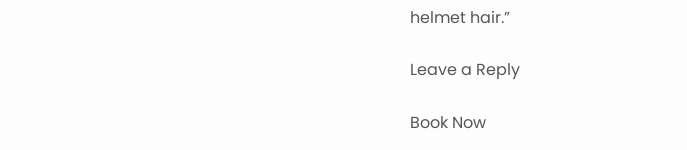helmet hair.”

Leave a Reply

Book Now